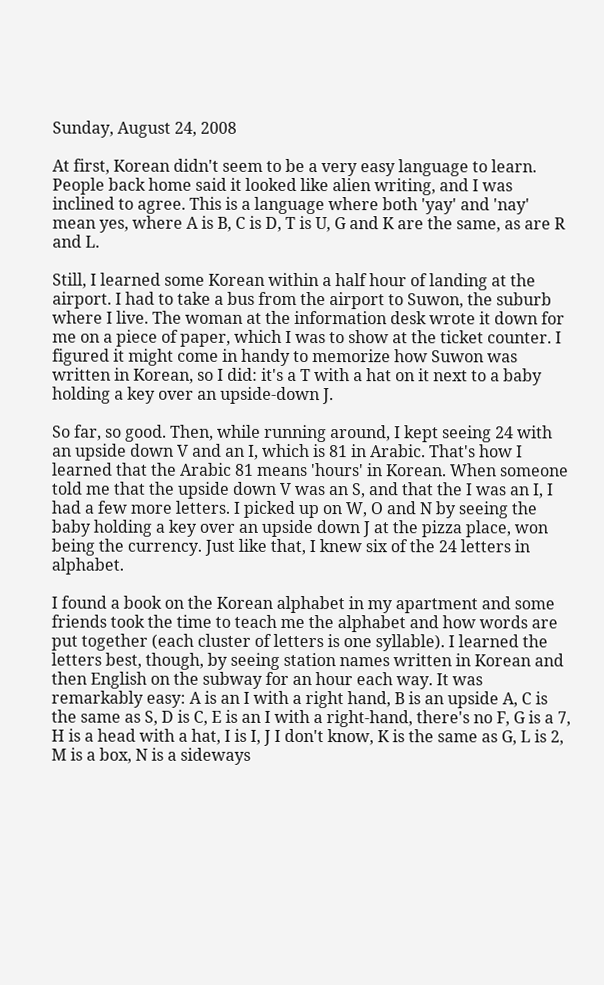Sunday, August 24, 2008

At first, Korean didn't seem to be a very easy language to learn. People back home said it looked like alien writing, and I was inclined to agree. This is a language where both 'yay' and 'nay' mean yes, where A is B, C is D, T is U, G and K are the same, as are R and L.

Still, I learned some Korean within a half hour of landing at the airport. I had to take a bus from the airport to Suwon, the suburb where I live. The woman at the information desk wrote it down for me on a piece of paper, which I was to show at the ticket counter. I figured it might come in handy to memorize how Suwon was written in Korean, so I did: it's a T with a hat on it next to a baby holding a key over an upside-down J.

So far, so good. Then, while running around, I kept seeing 24 with an upside down V and an I, which is 81 in Arabic. That's how I learned that the Arabic 81 means 'hours' in Korean. When someone told me that the upside down V was an S, and that the I was an I, I had a few more letters. I picked up on W, O and N by seeing the baby holding a key over an upside down J at the pizza place, won being the currency. Just like that, I knew six of the 24 letters in alphabet.

I found a book on the Korean alphabet in my apartment and some friends took the time to teach me the alphabet and how words are put together (each cluster of letters is one syllable). I learned the letters best, though, by seeing station names written in Korean and then English on the subway for an hour each way. It was remarkably easy: A is an I with a right hand, B is an upside A, C is the same as S, D is C, E is an I with a right-hand, there's no F, G is a 7, H is a head with a hat, I is I, J I don't know, K is the same as G, L is 2, M is a box, N is a sideways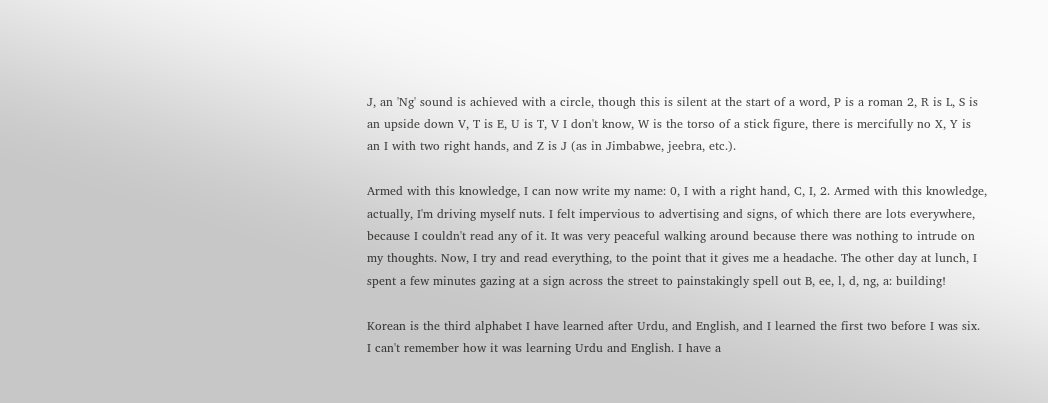J, an 'Ng' sound is achieved with a circle, though this is silent at the start of a word, P is a roman 2, R is L, S is an upside down V, T is E, U is T, V I don't know, W is the torso of a stick figure, there is mercifully no X, Y is an I with two right hands, and Z is J (as in Jimbabwe, jeebra, etc.).

Armed with this knowledge, I can now write my name: 0, I with a right hand, C, I, 2. Armed with this knowledge, actually, I'm driving myself nuts. I felt impervious to advertising and signs, of which there are lots everywhere, because I couldn't read any of it. It was very peaceful walking around because there was nothing to intrude on my thoughts. Now, I try and read everything, to the point that it gives me a headache. The other day at lunch, I spent a few minutes gazing at a sign across the street to painstakingly spell out B, ee, l, d, ng, a: building!

Korean is the third alphabet I have learned after Urdu, and English, and I learned the first two before I was six. I can't remember how it was learning Urdu and English. I have a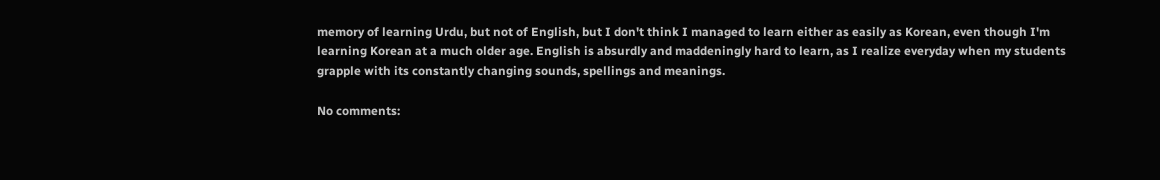memory of learning Urdu, but not of English, but I don't think I managed to learn either as easily as Korean, even though I'm learning Korean at a much older age. English is absurdly and maddeningly hard to learn, as I realize everyday when my students grapple with its constantly changing sounds, spellings and meanings.

No comments: